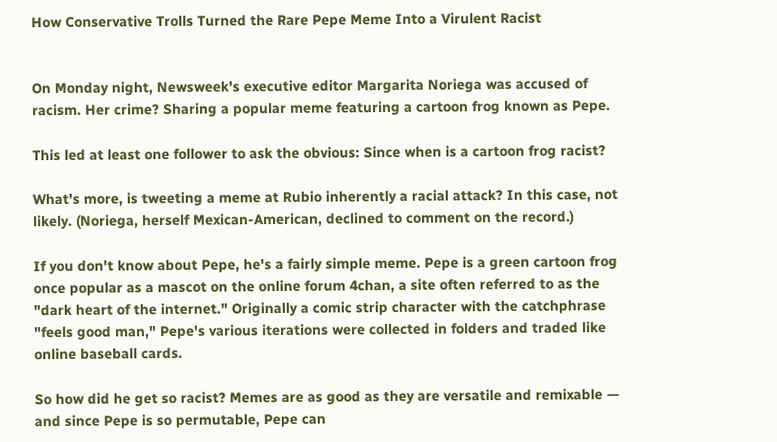How Conservative Trolls Turned the Rare Pepe Meme Into a Virulent Racist


On Monday night, Newsweek's executive editor Margarita Noriega was accused of racism. Her crime? Sharing a popular meme featuring a cartoon frog known as Pepe.

This led at least one follower to ask the obvious: Since when is a cartoon frog racist?

What's more, is tweeting a meme at Rubio inherently a racial attack? In this case, not likely. (Noriega, herself Mexican-American, declined to comment on the record.)

If you don't know about Pepe, he's a fairly simple meme. Pepe is a green cartoon frog once popular as a mascot on the online forum 4chan, a site often referred to as the "dark heart of the internet." Originally a comic strip character with the catchphrase "feels good man," Pepe's various iterations were collected in folders and traded like online baseball cards.

So how did he get so racist? Memes are as good as they are versatile and remixable — and since Pepe is so permutable, Pepe can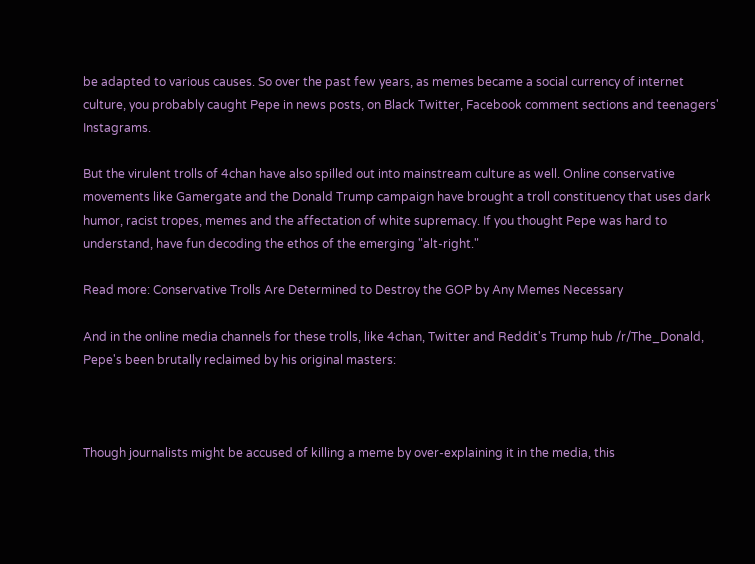be adapted to various causes. So over the past few years, as memes became a social currency of internet culture, you probably caught Pepe in news posts, on Black Twitter, Facebook comment sections and teenagers' Instagrams.

But the virulent trolls of 4chan have also spilled out into mainstream culture as well. Online conservative movements like Gamergate and the Donald Trump campaign have brought a troll constituency that uses dark humor, racist tropes, memes and the affectation of white supremacy. If you thought Pepe was hard to understand, have fun decoding the ethos of the emerging "alt-right."

Read more: Conservative Trolls Are Determined to Destroy the GOP by Any Memes Necessary

And in the online media channels for these trolls, like 4chan, Twitter and Reddit's Trump hub /r/The_Donald, Pepe's been brutally reclaimed by his original masters:



Though journalists might be accused of killing a meme by over-explaining it in the media, this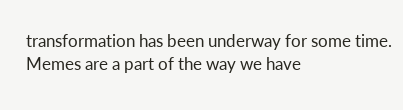transformation has been underway for some time. Memes are a part of the way we have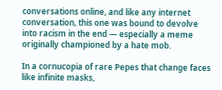conversations online, and like any internet conversation, this one was bound to devolve into racism in the end — especially a meme originally championed by a hate mob.

In a cornucopia of rare Pepes that change faces like infinite masks,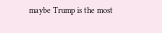maybe Trump is the most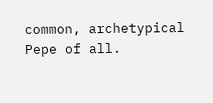common, archetypical Pepe of all.